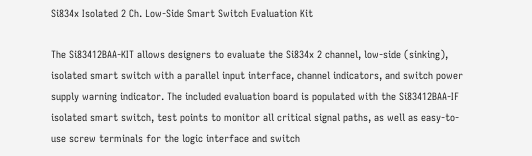Si834x Isolated 2 Ch. Low-Side Smart Switch Evaluation Kit

The Si83412BAA-KIT allows designers to evaluate the Si834x 2 channel, low-side (sinking), isolated smart switch with a parallel input interface, channel indicators, and switch power supply warning indicator. The included evaluation board is populated with the Si83412BAA-IF isolated smart switch, test points to monitor all critical signal paths, as well as easy-to-use screw terminals for the logic interface and switch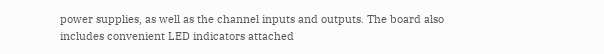power supplies, as well as the channel inputs and outputs. The board also includes convenient LED indicators attached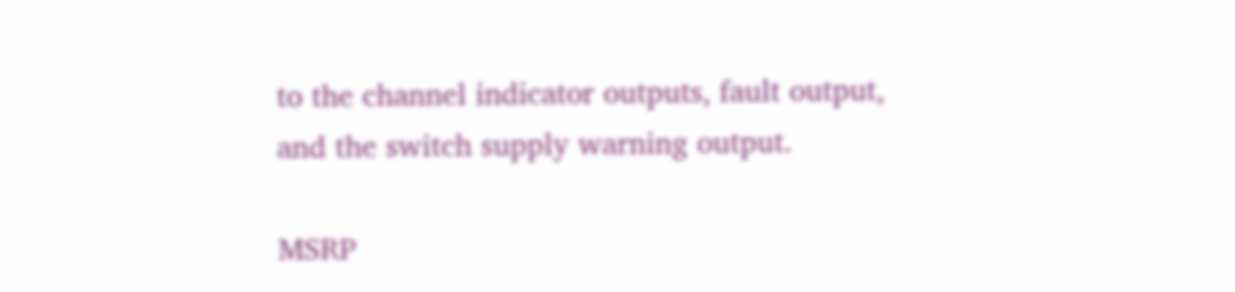to the channel indicator outputs, fault output, and the switch supply warning output.

MSRP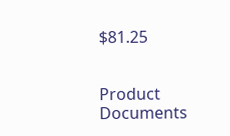$81.25


Product Documents